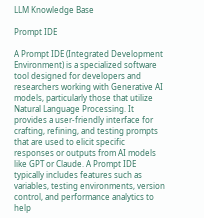LLM Knowledge Base

Prompt IDE

A Prompt IDE (Integrated Development Environment) is a specialized software tool designed for developers and researchers working with Generative AI models, particularly those that utilize Natural Language Processing. It provides a user-friendly interface for crafting, refining, and testing prompts that are used to elicit specific responses or outputs from AI models like GPT or Claude. A Prompt IDE typically includes features such as variables, testing environments, version control, and performance analytics to help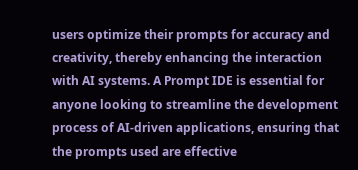users optimize their prompts for accuracy and creativity, thereby enhancing the interaction with AI systems. A Prompt IDE is essential for anyone looking to streamline the development process of AI-driven applications, ensuring that the prompts used are effective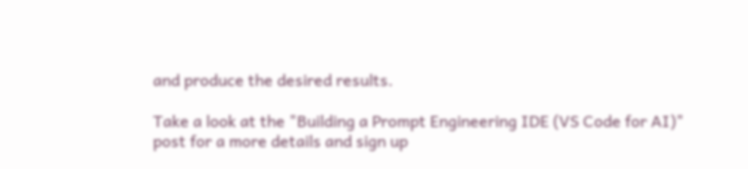and produce the desired results.

Take a look at the "Building a Prompt Engineering IDE (VS Code for AI)" post for a more details and sign up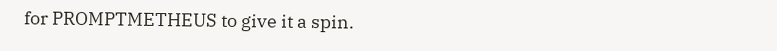for PROMPTMETHEUS to give it a spin.